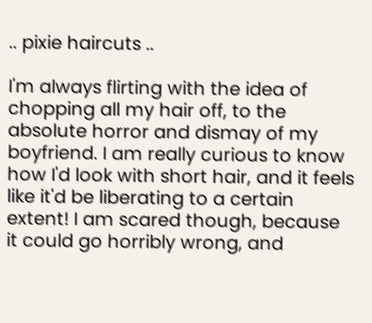.. pixie haircuts ..

I'm always flirting with the idea of chopping all my hair off, to the absolute horror and dismay of my boyfriend. I am really curious to know how I'd look with short hair, and it feels like it'd be liberating to a certain extent! I am scared though, because it could go horribly wrong, and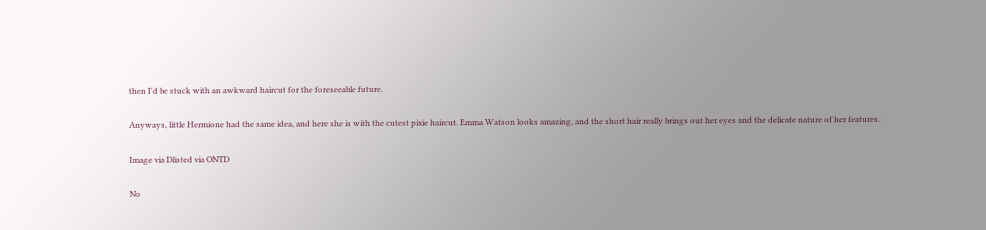then I'd be stuck with an awkward haircut for the foreseeable future.

Anyways, little Hermione had the same idea, and here she is with the cutest pixie haircut. Emma Watson looks amazing, and the short hair really brings out her eyes and the delicate nature of her features.

Image via Dlisted via ONTD

No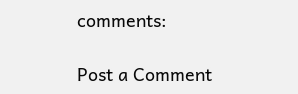comments:

Post a Comment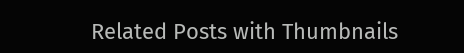Related Posts with Thumbnails